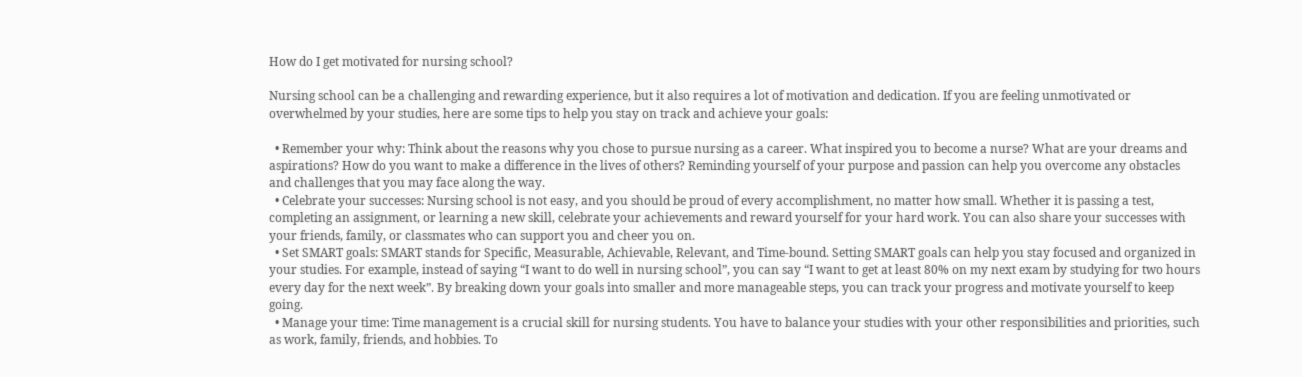How do I get motivated for nursing school?

Nursing school can be a challenging and rewarding experience, but it also requires a lot of motivation and dedication. If you are feeling unmotivated or overwhelmed by your studies, here are some tips to help you stay on track and achieve your goals:

  • Remember your why: Think about the reasons why you chose to pursue nursing as a career. What inspired you to become a nurse? What are your dreams and aspirations? How do you want to make a difference in the lives of others? Reminding yourself of your purpose and passion can help you overcome any obstacles and challenges that you may face along the way.
  • Celebrate your successes: Nursing school is not easy, and you should be proud of every accomplishment, no matter how small. Whether it is passing a test, completing an assignment, or learning a new skill, celebrate your achievements and reward yourself for your hard work. You can also share your successes with your friends, family, or classmates who can support you and cheer you on.
  • Set SMART goals: SMART stands for Specific, Measurable, Achievable, Relevant, and Time-bound. Setting SMART goals can help you stay focused and organized in your studies. For example, instead of saying “I want to do well in nursing school”, you can say “I want to get at least 80% on my next exam by studying for two hours every day for the next week”. By breaking down your goals into smaller and more manageable steps, you can track your progress and motivate yourself to keep going.
  • Manage your time: Time management is a crucial skill for nursing students. You have to balance your studies with your other responsibilities and priorities, such as work, family, friends, and hobbies. To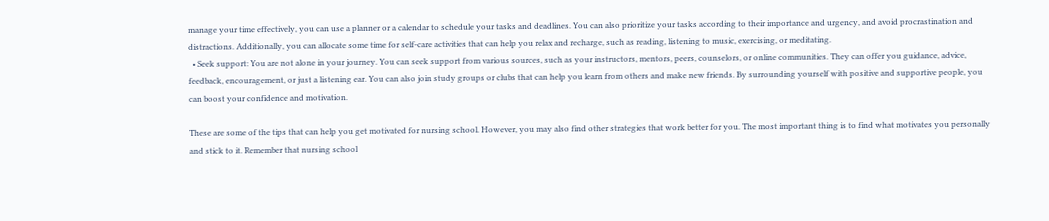manage your time effectively, you can use a planner or a calendar to schedule your tasks and deadlines. You can also prioritize your tasks according to their importance and urgency, and avoid procrastination and distractions. Additionally, you can allocate some time for self-care activities that can help you relax and recharge, such as reading, listening to music, exercising, or meditating.
  • Seek support: You are not alone in your journey. You can seek support from various sources, such as your instructors, mentors, peers, counselors, or online communities. They can offer you guidance, advice, feedback, encouragement, or just a listening ear. You can also join study groups or clubs that can help you learn from others and make new friends. By surrounding yourself with positive and supportive people, you can boost your confidence and motivation.

These are some of the tips that can help you get motivated for nursing school. However, you may also find other strategies that work better for you. The most important thing is to find what motivates you personally and stick to it. Remember that nursing school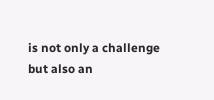is not only a challenge but also an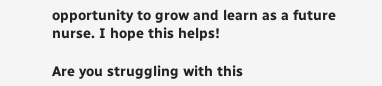opportunity to grow and learn as a future nurse. I hope this helps!

Are you struggling with this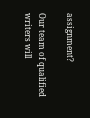assignment?

Our team of qualified writers will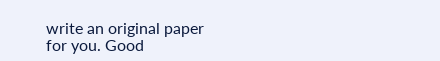write an original paper for you. Good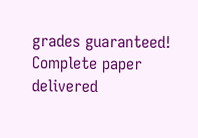grades guaranteed! Complete paper delivered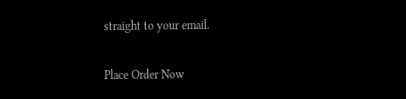straight to your email.

Place Order Now